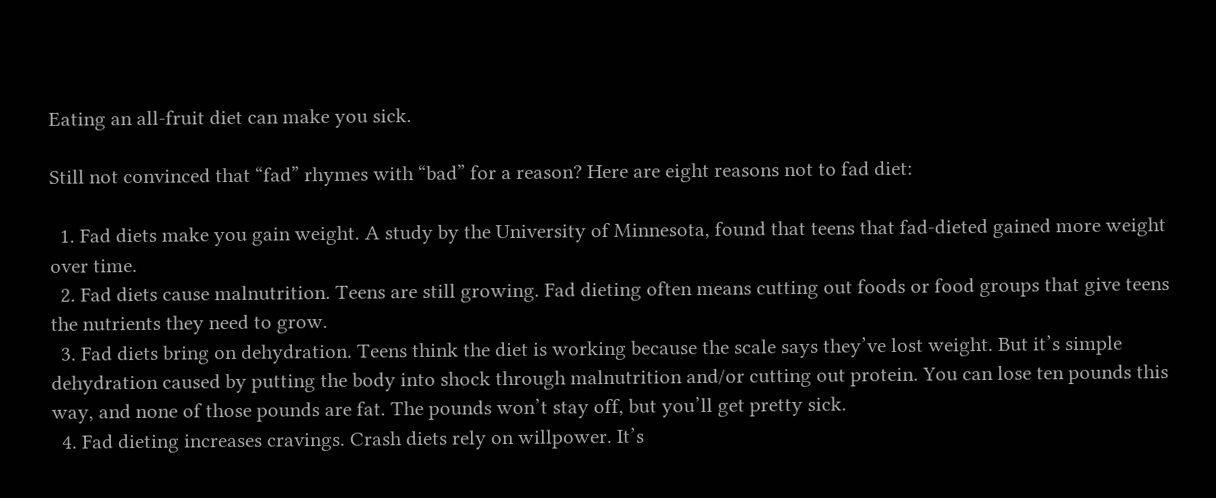Eating an all-fruit diet can make you sick.

Still not convinced that “fad” rhymes with “bad” for a reason? Here are eight reasons not to fad diet:

  1. Fad diets make you gain weight. A study by the University of Minnesota, found that teens that fad-dieted gained more weight over time.
  2. Fad diets cause malnutrition. Teens are still growing. Fad dieting often means cutting out foods or food groups that give teens the nutrients they need to grow.
  3. Fad diets bring on dehydration. Teens think the diet is working because the scale says they’ve lost weight. But it’s simple dehydration caused by putting the body into shock through malnutrition and/or cutting out protein. You can lose ten pounds this way, and none of those pounds are fat. The pounds won’t stay off, but you’ll get pretty sick.
  4. Fad dieting increases cravings. Crash diets rely on willpower. It’s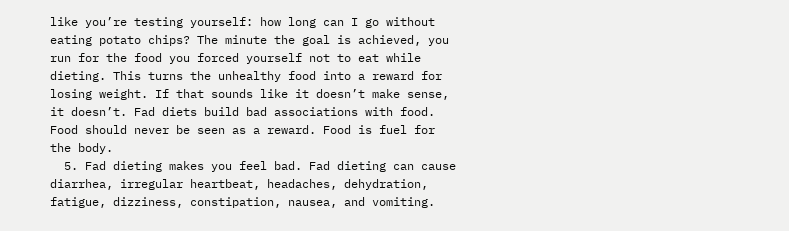like you’re testing yourself: how long can I go without eating potato chips? The minute the goal is achieved, you run for the food you forced yourself not to eat while dieting. This turns the unhealthy food into a reward for losing weight. If that sounds like it doesn’t make sense, it doesn’t. Fad diets build bad associations with food. Food should never be seen as a reward. Food is fuel for the body.
  5. Fad dieting makes you feel bad. Fad dieting can cause diarrhea, irregular heartbeat, headaches, dehydration, fatigue, dizziness, constipation, nausea, and vomiting.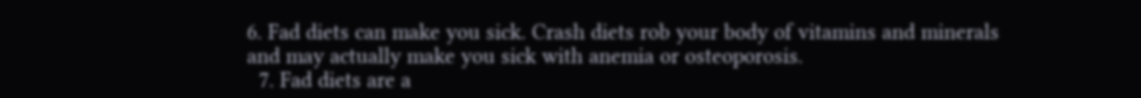6. Fad diets can make you sick. Crash diets rob your body of vitamins and minerals and may actually make you sick with anemia or osteoporosis.
  7. Fad diets are a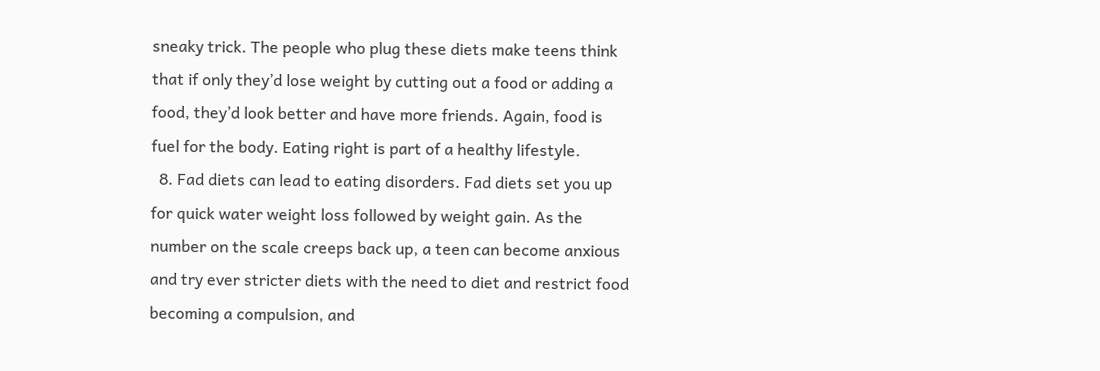sneaky trick. The people who plug these diets make teens think that if only they’d lose weight by cutting out a food or adding a food, they’d look better and have more friends. Again, food is fuel for the body. Eating right is part of a healthy lifestyle.
  8. Fad diets can lead to eating disorders. Fad diets set you up for quick water weight loss followed by weight gain. As the number on the scale creeps back up, a teen can become anxious and try ever stricter diets with the need to diet and restrict food becoming a compulsion, and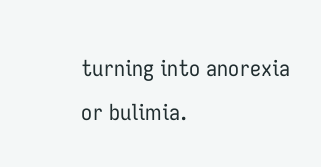turning into anorexia or bulimia.